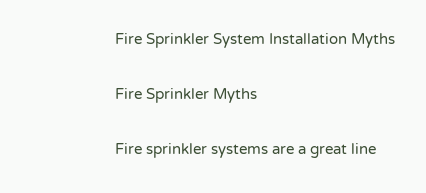Fire Sprinkler System Installation Myths

Fire Sprinkler Myths

Fire sprinkler systems are a great line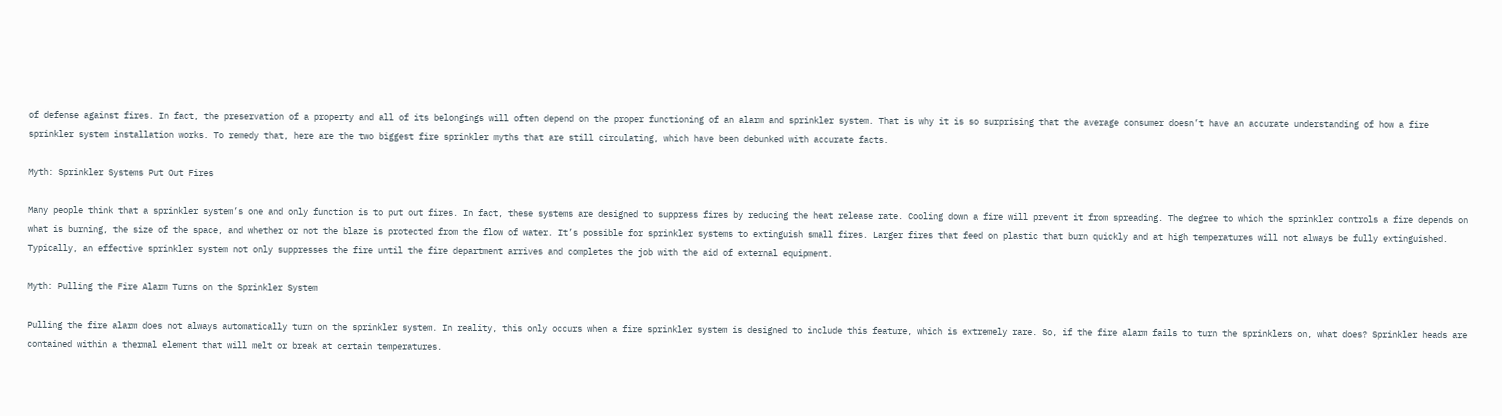of defense against fires. In fact, the preservation of a property and all of its belongings will often depend on the proper functioning of an alarm and sprinkler system. That is why it is so surprising that the average consumer doesn’t have an accurate understanding of how a fire sprinkler system installation works. To remedy that, here are the two biggest fire sprinkler myths that are still circulating, which have been debunked with accurate facts.

Myth: Sprinkler Systems Put Out Fires

Many people think that a sprinkler system’s one and only function is to put out fires. In fact, these systems are designed to suppress fires by reducing the heat release rate. Cooling down a fire will prevent it from spreading. The degree to which the sprinkler controls a fire depends on what is burning, the size of the space, and whether or not the blaze is protected from the flow of water. It’s possible for sprinkler systems to extinguish small fires. Larger fires that feed on plastic that burn quickly and at high temperatures will not always be fully extinguished. Typically, an effective sprinkler system not only suppresses the fire until the fire department arrives and completes the job with the aid of external equipment.

Myth: Pulling the Fire Alarm Turns on the Sprinkler System

Pulling the fire alarm does not always automatically turn on the sprinkler system. In reality, this only occurs when a fire sprinkler system is designed to include this feature, which is extremely rare. So, if the fire alarm fails to turn the sprinklers on, what does? Sprinkler heads are contained within a thermal element that will melt or break at certain temperatures.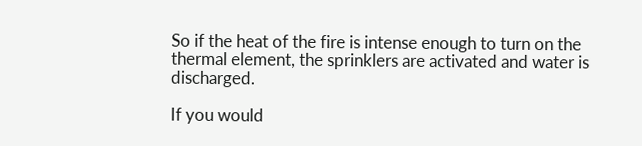So if the heat of the fire is intense enough to turn on the thermal element, the sprinklers are activated and water is discharged.

If you would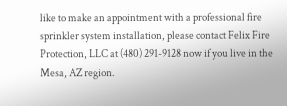like to make an appointment with a professional fire sprinkler system installation, please contact Felix Fire Protection, LLC at (480) 291-9128 now if you live in the Mesa, AZ region.